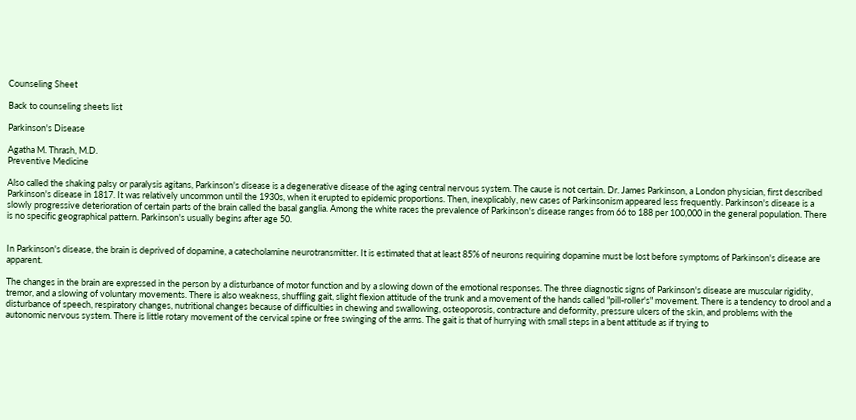Counseling Sheet

Back to counseling sheets list

Parkinson's Disease

Agatha M. Thrash, M.D.
Preventive Medicine

Also called the shaking palsy or paralysis agitans, Parkinson's disease is a degenerative disease of the aging central nervous system. The cause is not certain. Dr. James Parkinson, a London physician, first described Parkinson's disease in 1817. It was relatively uncommon until the 1930s, when it erupted to epidemic proportions. Then, inexplicably, new cases of Parkinsonism appeared less frequently. Parkinson's disease is a slowly progressive deterioration of certain parts of the brain called the basal ganglia. Among the white races the prevalence of Parkinson's disease ranges from 66 to 188 per 100,000 in the general population. There is no specific geographical pattern. Parkinson's usually begins after age 50.


In Parkinson's disease, the brain is deprived of dopamine, a catecholamine neurotransmitter. It is estimated that at least 85% of neurons requiring dopamine must be lost before symptoms of Parkinson's disease are apparent.

The changes in the brain are expressed in the person by a disturbance of motor function and by a slowing down of the emotional responses. The three diagnostic signs of Parkinson's disease are muscular rigidity, tremor, and a slowing of voluntary movements. There is also weakness, shuffling gait, slight flexion attitude of the trunk and a movement of the hands called "pill-roller's" movement. There is a tendency to drool and a disturbance of speech, respiratory changes, nutritional changes because of difficulties in chewing and swallowing, osteoporosis, contracture and deformity, pressure ulcers of the skin, and problems with the autonomic nervous system. There is little rotary movement of the cervical spine or free swinging of the arms. The gait is that of hurrying with small steps in a bent attitude as if trying to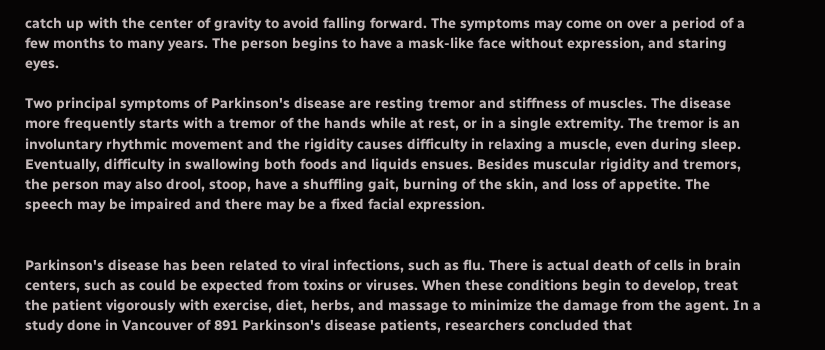catch up with the center of gravity to avoid falling forward. The symptoms may come on over a period of a few months to many years. The person begins to have a mask-like face without expression, and staring eyes.

Two principal symptoms of Parkinson's disease are resting tremor and stiffness of muscles. The disease more frequently starts with a tremor of the hands while at rest, or in a single extremity. The tremor is an involuntary rhythmic movement and the rigidity causes difficulty in relaxing a muscle, even during sleep. Eventually, difficulty in swallowing both foods and liquids ensues. Besides muscular rigidity and tremors, the person may also drool, stoop, have a shuffling gait, burning of the skin, and loss of appetite. The speech may be impaired and there may be a fixed facial expression.


Parkinson's disease has been related to viral infections, such as flu. There is actual death of cells in brain centers, such as could be expected from toxins or viruses. When these conditions begin to develop, treat the patient vigorously with exercise, diet, herbs, and massage to minimize the damage from the agent. In a study done in Vancouver of 891 Parkinson's disease patients, researchers concluded that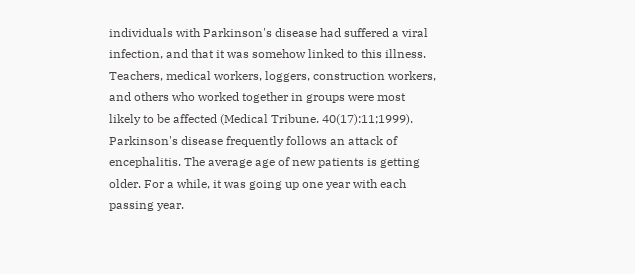individuals with Parkinson's disease had suffered a viral infection, and that it was somehow linked to this illness. Teachers, medical workers, loggers, construction workers, and others who worked together in groups were most likely to be affected (Medical Tribune. 40(17):11;1999). Parkinson's disease frequently follows an attack of encephalitis. The average age of new patients is getting older. For a while, it was going up one year with each passing year.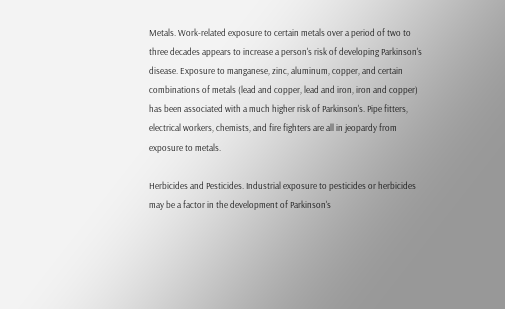Metals. Work-related exposure to certain metals over a period of two to three decades appears to increase a person's risk of developing Parkinson's disease. Exposure to manganese, zinc, aluminum, copper, and certain combinations of metals (lead and copper, lead and iron, iron and copper) has been associated with a much higher risk of Parkinson's. Pipe fitters, electrical workers, chemists, and fire fighters are all in jeopardy from exposure to metals.

Herbicides and Pesticides. Industrial exposure to pesticides or herbicides may be a factor in the development of Parkinson's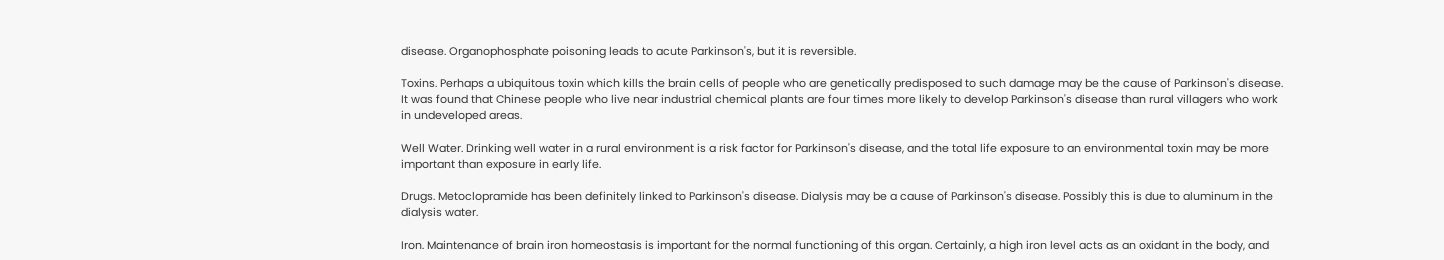disease. Organophosphate poisoning leads to acute Parkinson's, but it is reversible.

Toxins. Perhaps a ubiquitous toxin which kills the brain cells of people who are genetically predisposed to such damage may be the cause of Parkinson's disease. It was found that Chinese people who live near industrial chemical plants are four times more likely to develop Parkinson's disease than rural villagers who work in undeveloped areas.

Well Water. Drinking well water in a rural environment is a risk factor for Parkinson's disease, and the total life exposure to an environmental toxin may be more important than exposure in early life.

Drugs. Metoclopramide has been definitely linked to Parkinson's disease. Dialysis may be a cause of Parkinson's disease. Possibly this is due to aluminum in the dialysis water.

Iron. Maintenance of brain iron homeostasis is important for the normal functioning of this organ. Certainly, a high iron level acts as an oxidant in the body, and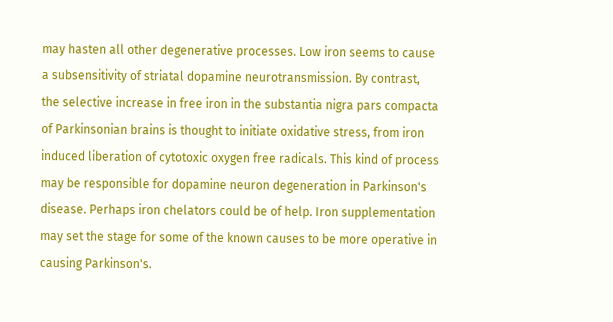may hasten all other degenerative processes. Low iron seems to cause a subsensitivity of striatal dopamine neurotransmission. By contrast, the selective increase in free iron in the substantia nigra pars compacta of Parkinsonian brains is thought to initiate oxidative stress, from iron induced liberation of cytotoxic oxygen free radicals. This kind of process may be responsible for dopamine neuron degeneration in Parkinson's disease. Perhaps iron chelators could be of help. Iron supplementation may set the stage for some of the known causes to be more operative in causing Parkinson's.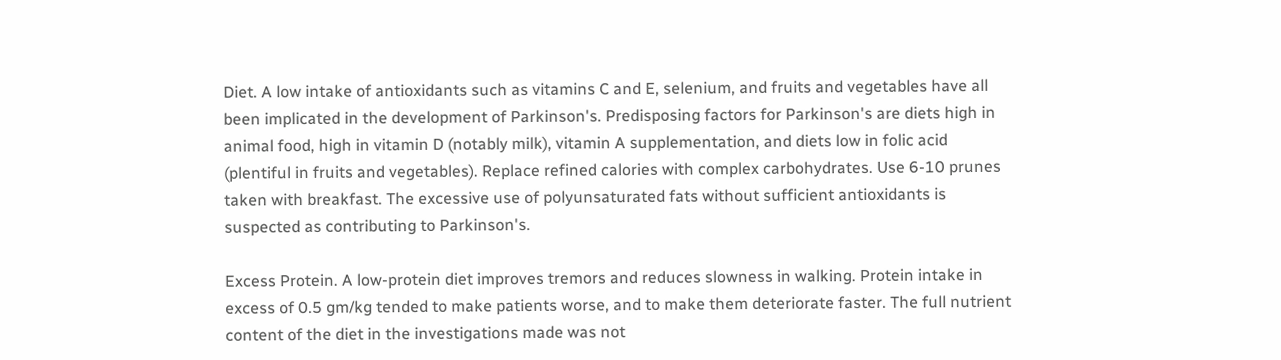Diet. A low intake of antioxidants such as vitamins C and E, selenium, and fruits and vegetables have all been implicated in the development of Parkinson's. Predisposing factors for Parkinson's are diets high in animal food, high in vitamin D (notably milk), vitamin A supplementation, and diets low in folic acid (plentiful in fruits and vegetables). Replace refined calories with complex carbohydrates. Use 6-10 prunes taken with breakfast. The excessive use of polyunsaturated fats without sufficient antioxidants is suspected as contributing to Parkinson's.

Excess Protein. A low-protein diet improves tremors and reduces slowness in walking. Protein intake in excess of 0.5 gm/kg tended to make patients worse, and to make them deteriorate faster. The full nutrient content of the diet in the investigations made was not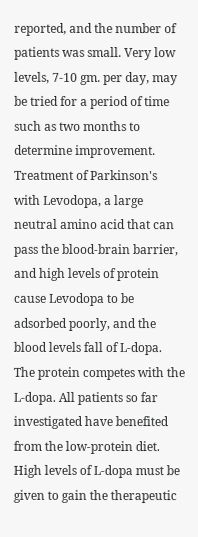reported, and the number of patients was small. Very low levels, 7-10 gm. per day, may be tried for a period of time such as two months to determine improvement. Treatment of Parkinson's with Levodopa, a large neutral amino acid that can pass the blood-brain barrier, and high levels of protein cause Levodopa to be adsorbed poorly, and the blood levels fall of L-dopa. The protein competes with the L-dopa. All patients so far investigated have benefited from the low-protein diet. High levels of L-dopa must be given to gain the therapeutic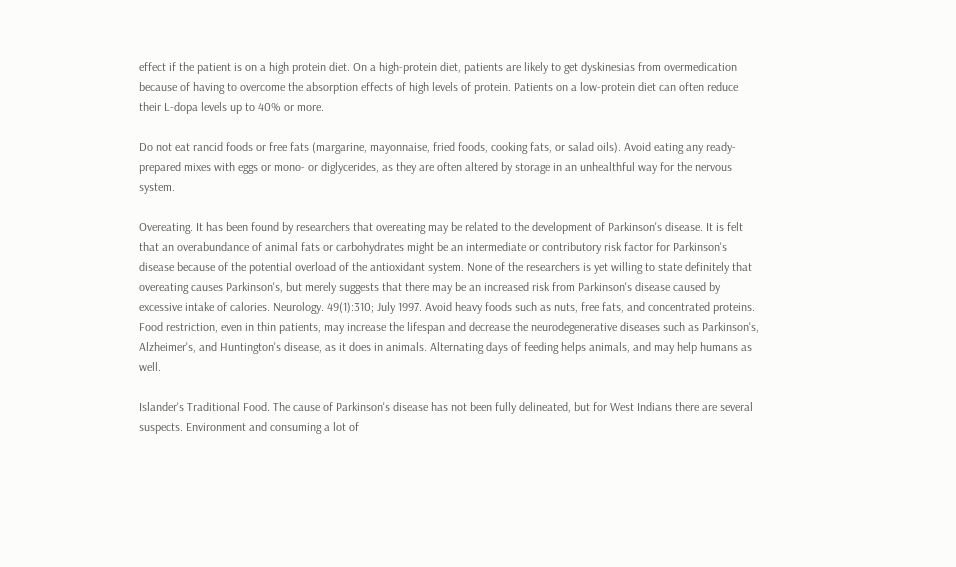effect if the patient is on a high protein diet. On a high-protein diet, patients are likely to get dyskinesias from overmedication because of having to overcome the absorption effects of high levels of protein. Patients on a low-protein diet can often reduce their L-dopa levels up to 40% or more.

Do not eat rancid foods or free fats (margarine, mayonnaise, fried foods, cooking fats, or salad oils). Avoid eating any ready-prepared mixes with eggs or mono- or diglycerides, as they are often altered by storage in an unhealthful way for the nervous system.

Overeating. It has been found by researchers that overeating may be related to the development of Parkinson's disease. It is felt that an overabundance of animal fats or carbohydrates might be an intermediate or contributory risk factor for Parkinson's disease because of the potential overload of the antioxidant system. None of the researchers is yet willing to state definitely that overeating causes Parkinson's, but merely suggests that there may be an increased risk from Parkinson's disease caused by excessive intake of calories. Neurology. 49(1):310; July 1997. Avoid heavy foods such as nuts, free fats, and concentrated proteins. Food restriction, even in thin patients, may increase the lifespan and decrease the neurodegenerative diseases such as Parkinson's, Alzheimer's, and Huntington's disease, as it does in animals. Alternating days of feeding helps animals, and may help humans as well.

Islander's Traditional Food. The cause of Parkinson's disease has not been fully delineated, but for West Indians there are several suspects. Environment and consuming a lot of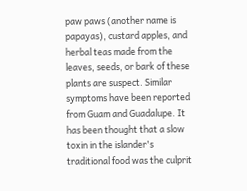paw paws (another name is papayas), custard apples, and herbal teas made from the leaves, seeds, or bark of these plants are suspect. Similar symptoms have been reported from Guam and Guadalupe. It has been thought that a slow toxin in the islander's traditional food was the culprit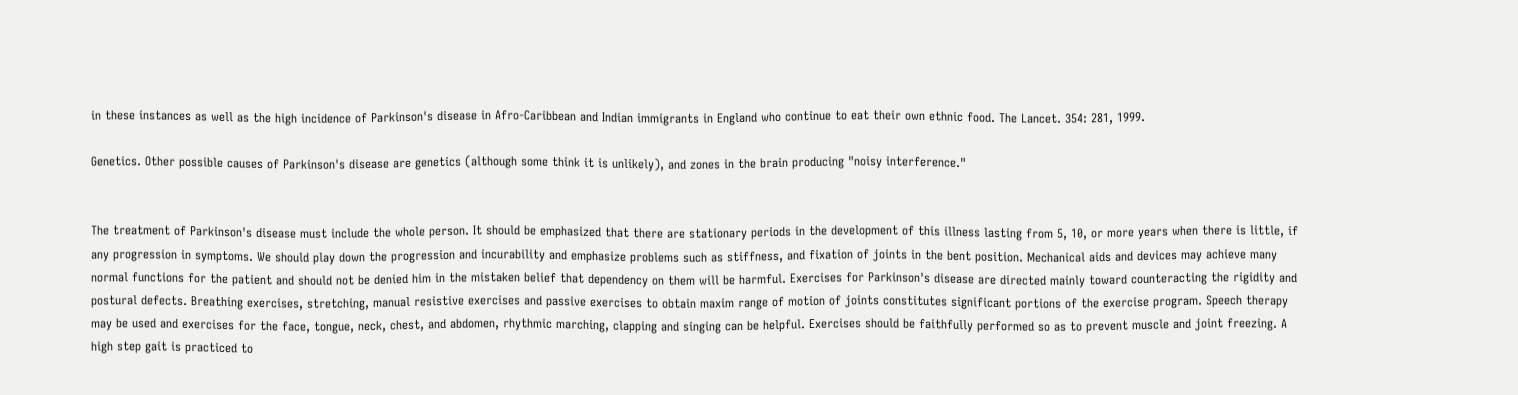in these instances as well as the high incidence of Parkinson's disease in Afro-Caribbean and Indian immigrants in England who continue to eat their own ethnic food. The Lancet. 354: 281, 1999.

Genetics. Other possible causes of Parkinson's disease are genetics (although some think it is unlikely), and zones in the brain producing "noisy interference."


The treatment of Parkinson's disease must include the whole person. It should be emphasized that there are stationary periods in the development of this illness lasting from 5, 10, or more years when there is little, if any progression in symptoms. We should play down the progression and incurability and emphasize problems such as stiffness, and fixation of joints in the bent position. Mechanical aids and devices may achieve many normal functions for the patient and should not be denied him in the mistaken belief that dependency on them will be harmful. Exercises for Parkinson's disease are directed mainly toward counteracting the rigidity and postural defects. Breathing exercises, stretching, manual resistive exercises and passive exercises to obtain maxim range of motion of joints constitutes significant portions of the exercise program. Speech therapy may be used and exercises for the face, tongue, neck, chest, and abdomen, rhythmic marching, clapping and singing can be helpful. Exercises should be faithfully performed so as to prevent muscle and joint freezing. A high step gait is practiced to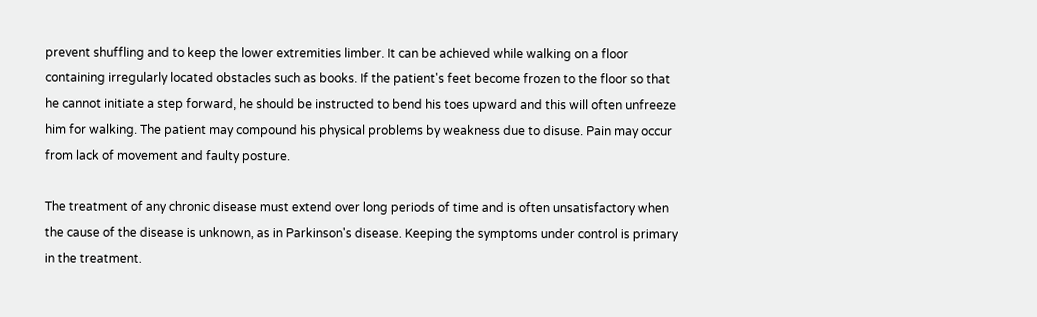prevent shuffling and to keep the lower extremities limber. It can be achieved while walking on a floor containing irregularly located obstacles such as books. If the patient's feet become frozen to the floor so that he cannot initiate a step forward, he should be instructed to bend his toes upward and this will often unfreeze him for walking. The patient may compound his physical problems by weakness due to disuse. Pain may occur from lack of movement and faulty posture.

The treatment of any chronic disease must extend over long periods of time and is often unsatisfactory when the cause of the disease is unknown, as in Parkinson's disease. Keeping the symptoms under control is primary in the treatment.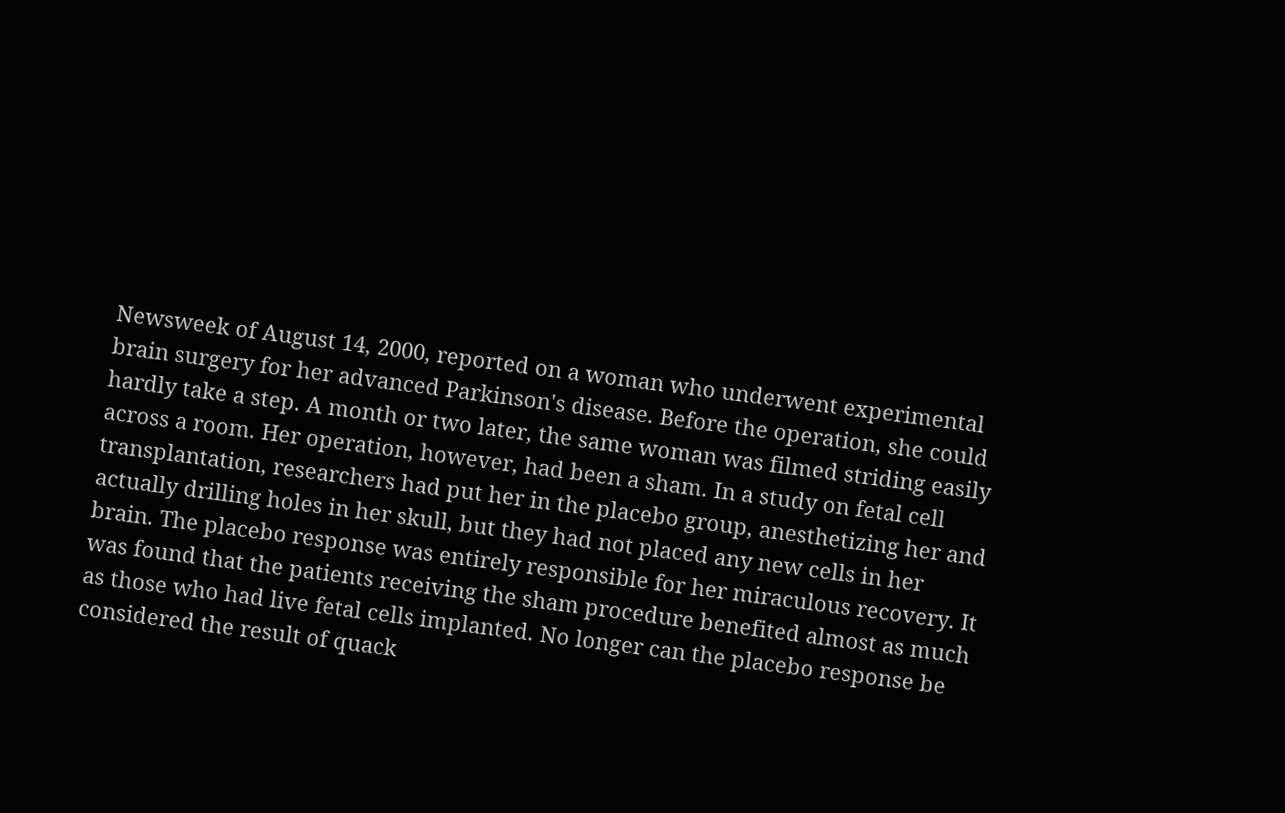Newsweek of August 14, 2000, reported on a woman who underwent experimental brain surgery for her advanced Parkinson's disease. Before the operation, she could hardly take a step. A month or two later, the same woman was filmed striding easily across a room. Her operation, however, had been a sham. In a study on fetal cell transplantation, researchers had put her in the placebo group, anesthetizing her and actually drilling holes in her skull, but they had not placed any new cells in her brain. The placebo response was entirely responsible for her miraculous recovery. It was found that the patients receiving the sham procedure benefited almost as much as those who had live fetal cells implanted. No longer can the placebo response be considered the result of quack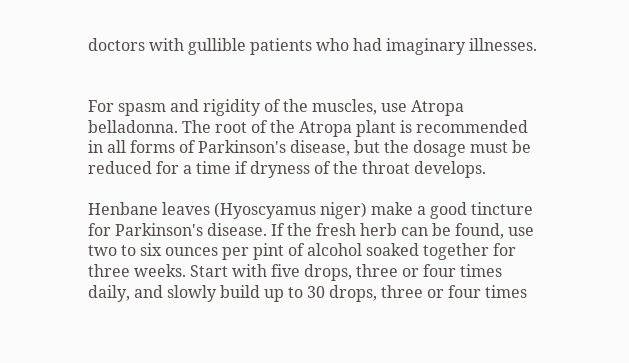doctors with gullible patients who had imaginary illnesses.


For spasm and rigidity of the muscles, use Atropa belladonna. The root of the Atropa plant is recommended in all forms of Parkinson's disease, but the dosage must be reduced for a time if dryness of the throat develops.

Henbane leaves (Hyoscyamus niger) make a good tincture for Parkinson's disease. If the fresh herb can be found, use two to six ounces per pint of alcohol soaked together for three weeks. Start with five drops, three or four times daily, and slowly build up to 30 drops, three or four times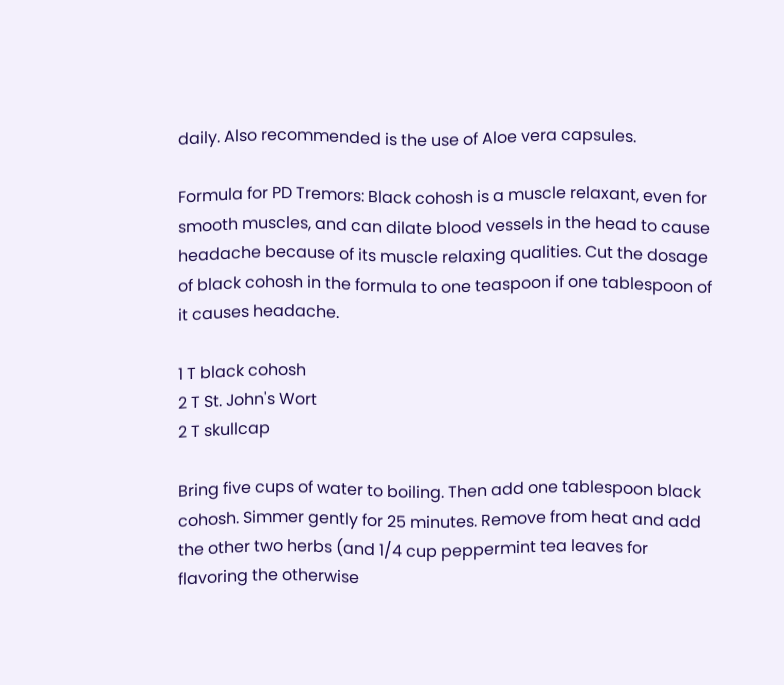daily. Also recommended is the use of Aloe vera capsules.

Formula for PD Tremors: Black cohosh is a muscle relaxant, even for smooth muscles, and can dilate blood vessels in the head to cause headache because of its muscle relaxing qualities. Cut the dosage of black cohosh in the formula to one teaspoon if one tablespoon of it causes headache.

1 T black cohosh
2 T St. John's Wort
2 T skullcap

Bring five cups of water to boiling. Then add one tablespoon black cohosh. Simmer gently for 25 minutes. Remove from heat and add the other two herbs (and 1/4 cup peppermint tea leaves for flavoring the otherwise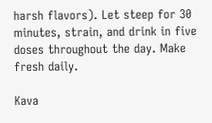harsh flavors). Let steep for 30 minutes, strain, and drink in five doses throughout the day. Make fresh daily.

Kava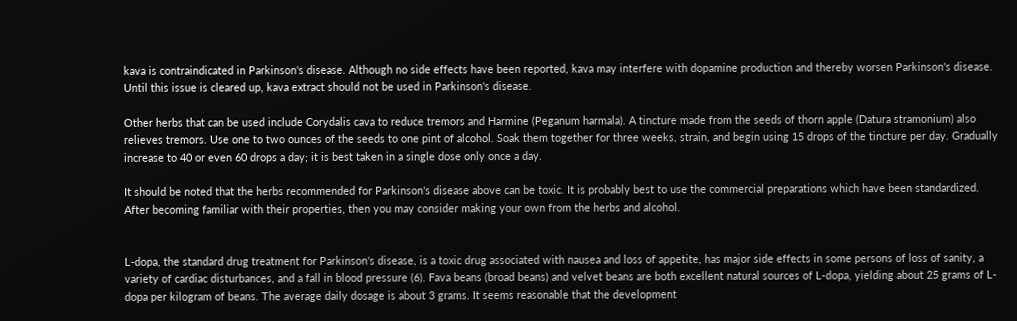kava is contraindicated in Parkinson's disease. Although no side effects have been reported, kava may interfere with dopamine production and thereby worsen Parkinson's disease. Until this issue is cleared up, kava extract should not be used in Parkinson's disease.

Other herbs that can be used include Corydalis cava to reduce tremors and Harmine (Peganum harmala). A tincture made from the seeds of thorn apple (Datura stramonium) also relieves tremors. Use one to two ounces of the seeds to one pint of alcohol. Soak them together for three weeks, strain, and begin using 15 drops of the tincture per day. Gradually increase to 40 or even 60 drops a day; it is best taken in a single dose only once a day.

It should be noted that the herbs recommended for Parkinson's disease above can be toxic. It is probably best to use the commercial preparations which have been standardized. After becoming familiar with their properties, then you may consider making your own from the herbs and alcohol.


L-dopa, the standard drug treatment for Parkinson's disease, is a toxic drug associated with nausea and loss of appetite, has major side effects in some persons of loss of sanity, a variety of cardiac disturbances, and a fall in blood pressure (6). Fava beans (broad beans) and velvet beans are both excellent natural sources of L-dopa, yielding about 25 grams of L-dopa per kilogram of beans. The average daily dosage is about 3 grams. It seems reasonable that the development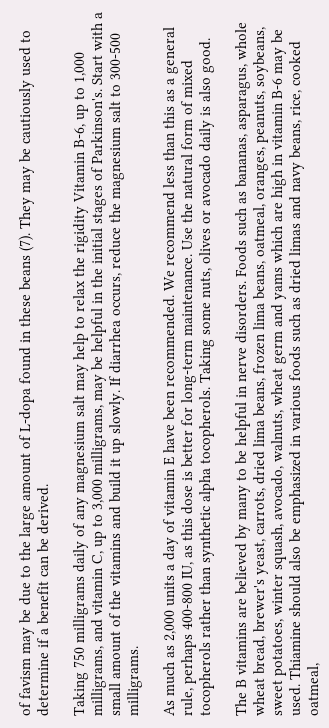of favism may be due to the large amount of L-dopa found in these beans (7). They may be cautiously used to determine if a benefit can be derived.

Taking 750 milligrams daily of any magnesium salt may help to relax the rigidity Vitamin B-6, up to 1,000 milligrams, and vitamin C, up to 3,000 milligrams, may be helpful in the initial stages of Parkinson's. Start with a small amount of the vitamins and build it up slowly. If diarrhea occurs, reduce the magnesium salt to 300-500 milligrams.

As much as 2,000 units a day of vitamin E have been recommended. We recommend less than this as a general rule, perhaps 400-800 IU, as this dose is better for long-term maintenance. Use the natural form of mixed tocopherols rather than synthetic alpha tocopherols. Taking some nuts, olives or avocado daily is also good.

The B vitamins are believed by many to be helpful in nerve disorders. Foods such as bananas, asparagus, whole wheat bread, brewer's yeast, carrots, dried lima beans, frozen lima beans, oatmeal, oranges, peanuts, soybeans, sweet potatoes, winter squash, avocado, walnuts, wheat germ and yams which are high in vitamin B-6 may be used. Thiamine should also be emphasized in various foods such as dried limas and navy beans, rice, cooked oatmeal,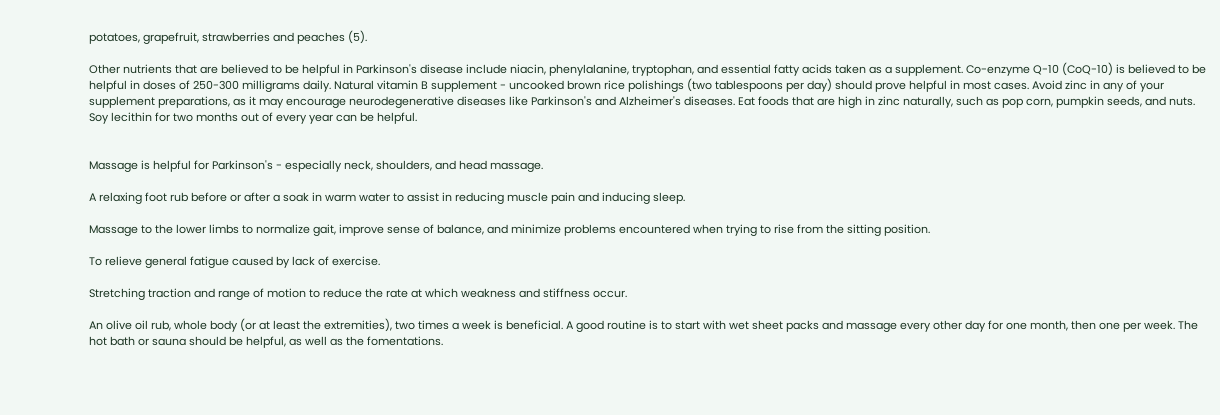potatoes, grapefruit, strawberries and peaches (5).

Other nutrients that are believed to be helpful in Parkinson's disease include niacin, phenylalanine, tryptophan, and essential fatty acids taken as a supplement. Co-enzyme Q-10 (CoQ-10) is believed to be helpful in doses of 250-300 milligrams daily. Natural vitamin B supplement - uncooked brown rice polishings (two tablespoons per day) should prove helpful in most cases. Avoid zinc in any of your supplement preparations, as it may encourage neurodegenerative diseases like Parkinson's and Alzheimer's diseases. Eat foods that are high in zinc naturally, such as pop corn, pumpkin seeds, and nuts. Soy lecithin for two months out of every year can be helpful.


Massage is helpful for Parkinson's - especially neck, shoulders, and head massage.

A relaxing foot rub before or after a soak in warm water to assist in reducing muscle pain and inducing sleep.

Massage to the lower limbs to normalize gait, improve sense of balance, and minimize problems encountered when trying to rise from the sitting position.

To relieve general fatigue caused by lack of exercise.

Stretching traction and range of motion to reduce the rate at which weakness and stiffness occur.

An olive oil rub, whole body (or at least the extremities), two times a week is beneficial. A good routine is to start with wet sheet packs and massage every other day for one month, then one per week. The hot bath or sauna should be helpful, as well as the fomentations.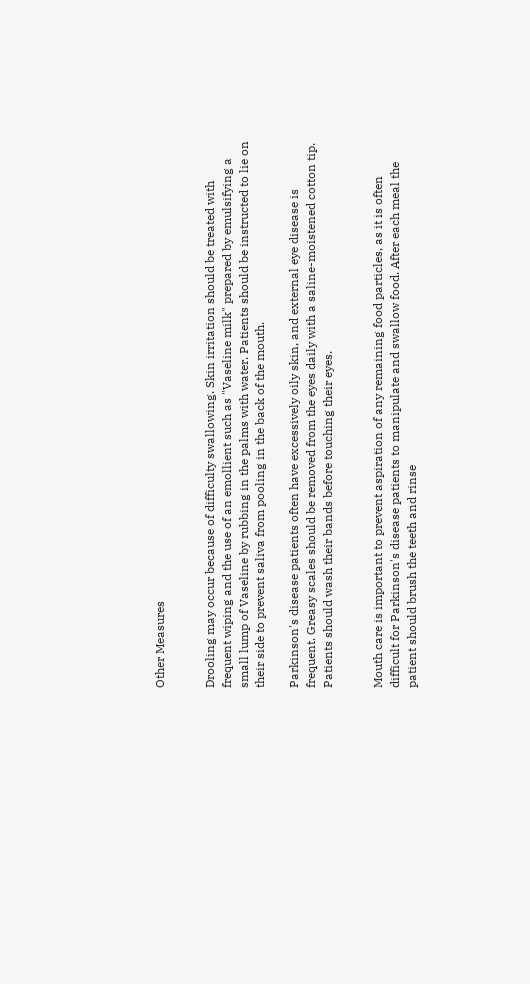Other Measures


Drooling may occur because of difficulty swallowing. Skin irritation should be treated with frequent wiping and the use of an emollient such as "Vaseline milk" prepared by emulsifying a small lump of Vaseline by rubbing in the palms with water. Patients should be instructed to lie on their side to prevent saliva from pooling in the back of the mouth.

Parkinson's disease patients often have excessively oily skin, and external eye disease is frequent. Greasy scales should be removed from the eyes daily with a saline-moistened cotton tip. Patients should wash their bands before touching their eyes.


Mouth care is important to prevent aspiration of any remaining food particles, as it is often difficult for Parkinson's disease patients to manipulate and swallow food. After each meal the patient should brush the teeth and rinse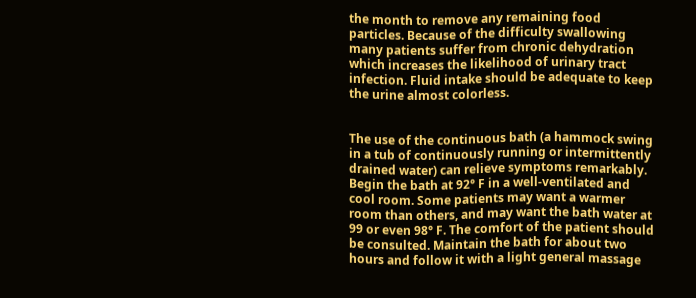the month to remove any remaining food particles. Because of the difficulty swallowing many patients suffer from chronic dehydration which increases the likelihood of urinary tract infection. Fluid intake should be adequate to keep the urine almost colorless.


The use of the continuous bath (a hammock swing in a tub of continuously running or intermittently drained water) can relieve symptoms remarkably. Begin the bath at 92° F in a well-ventilated and cool room. Some patients may want a warmer room than others, and may want the bath water at 99 or even 98° F. The comfort of the patient should be consulted. Maintain the bath for about two hours and follow it with a light general massage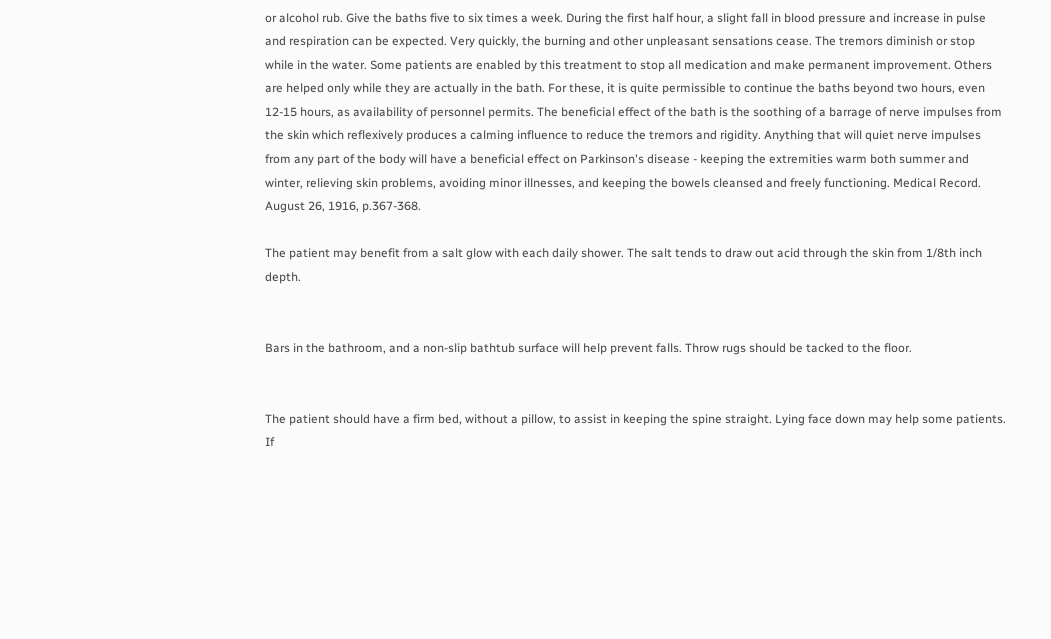or alcohol rub. Give the baths five to six times a week. During the first half hour, a slight fall in blood pressure and increase in pulse and respiration can be expected. Very quickly, the burning and other unpleasant sensations cease. The tremors diminish or stop while in the water. Some patients are enabled by this treatment to stop all medication and make permanent improvement. Others are helped only while they are actually in the bath. For these, it is quite permissible to continue the baths beyond two hours, even 12-15 hours, as availability of personnel permits. The beneficial effect of the bath is the soothing of a barrage of nerve impulses from the skin which reflexively produces a calming influence to reduce the tremors and rigidity. Anything that will quiet nerve impulses from any part of the body will have a beneficial effect on Parkinson's disease - keeping the extremities warm both summer and winter, relieving skin problems, avoiding minor illnesses, and keeping the bowels cleansed and freely functioning. Medical Record. August 26, 1916, p.367-368.

The patient may benefit from a salt glow with each daily shower. The salt tends to draw out acid through the skin from 1/8th inch depth.


Bars in the bathroom, and a non-slip bathtub surface will help prevent falls. Throw rugs should be tacked to the floor.


The patient should have a firm bed, without a pillow, to assist in keeping the spine straight. Lying face down may help some patients. If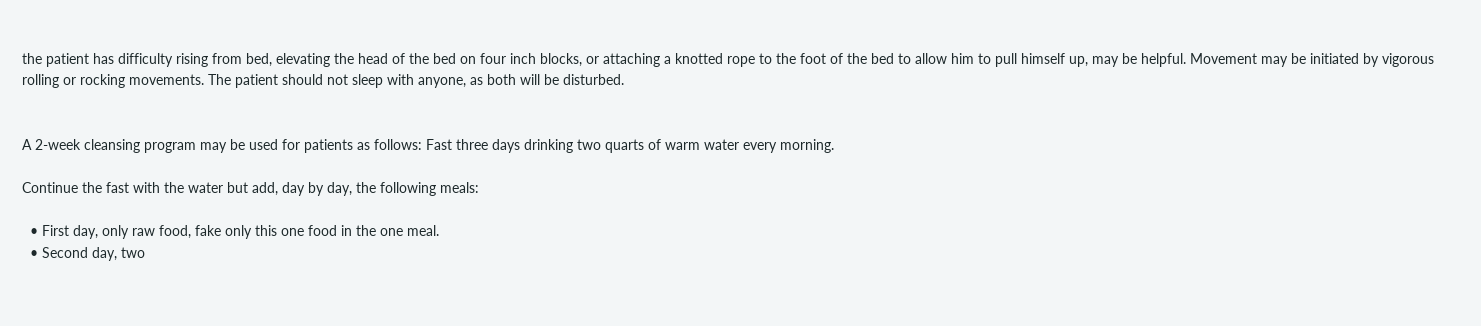the patient has difficulty rising from bed, elevating the head of the bed on four inch blocks, or attaching a knotted rope to the foot of the bed to allow him to pull himself up, may be helpful. Movement may be initiated by vigorous rolling or rocking movements. The patient should not sleep with anyone, as both will be disturbed.


A 2-week cleansing program may be used for patients as follows: Fast three days drinking two quarts of warm water every morning.

Continue the fast with the water but add, day by day, the following meals:

  • First day, only raw food, fake only this one food in the one meal.
  • Second day, two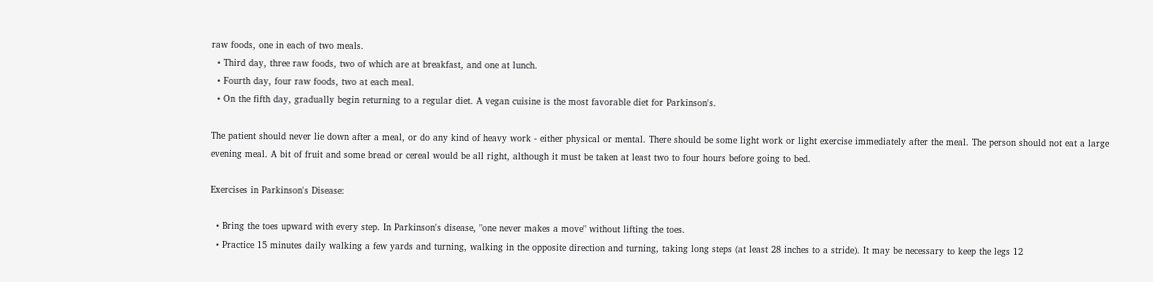raw foods, one in each of two meals.
  • Third day, three raw foods, two of which are at breakfast, and one at lunch.
  • Fourth day, four raw foods, two at each meal.
  • On the fifth day, gradually begin returning to a regular diet. A vegan cuisine is the most favorable diet for Parkinson's.

The patient should never lie down after a meal, or do any kind of heavy work - either physical or mental. There should be some light work or light exercise immediately after the meal. The person should not eat a large evening meal. A bit of fruit and some bread or cereal would be all right, although it must be taken at least two to four hours before going to bed.

Exercises in Parkinson's Disease:

  • Bring the toes upward with every step. In Parkinson's disease, "one never makes a move" without lifting the toes.
  • Practice 15 minutes daily walking a few yards and turning, walking in the opposite direction and turning, taking long steps (at least 28 inches to a stride). It may be necessary to keep the legs 12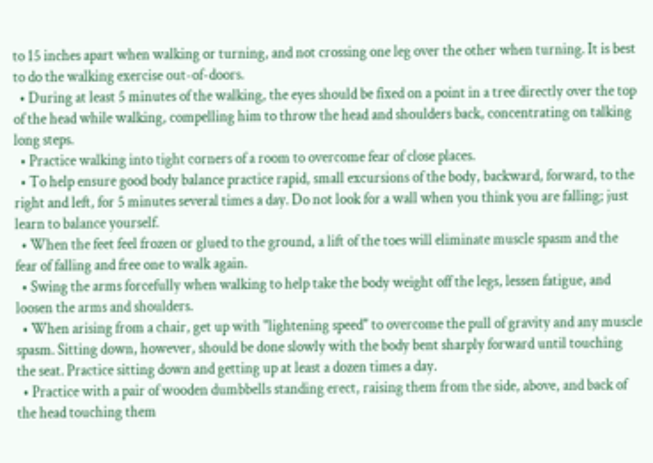to 15 inches apart when walking or turning, and not crossing one leg over the other when turning. It is best to do the walking exercise out-of-doors.
  • During at least 5 minutes of the walking, the eyes should be fixed on a point in a tree directly over the top of the head while walking, compelling him to throw the head and shoulders back, concentrating on talking long steps.
  • Practice walking into tight corners of a room to overcome fear of close places.
  • To help ensure good body balance practice rapid, small excursions of the body, backward, forward, to the right and left, for 5 minutes several times a day. Do not look for a wall when you think you are falling; just learn to balance yourself.
  • When the feet feel frozen or glued to the ground, a lift of the toes will eliminate muscle spasm and the fear of falling and free one to walk again.
  • Swing the arms forcefully when walking to help take the body weight off the legs, lessen fatigue, and loosen the arms and shoulders.
  • When arising from a chair, get up with "lightening speed" to overcome the pull of gravity and any muscle spasm. Sitting down, however, should be done slowly with the body bent sharply forward until touching the seat. Practice sitting down and getting up at least a dozen times a day.
  • Practice with a pair of wooden dumbbells standing erect, raising them from the side, above, and back of the head touching them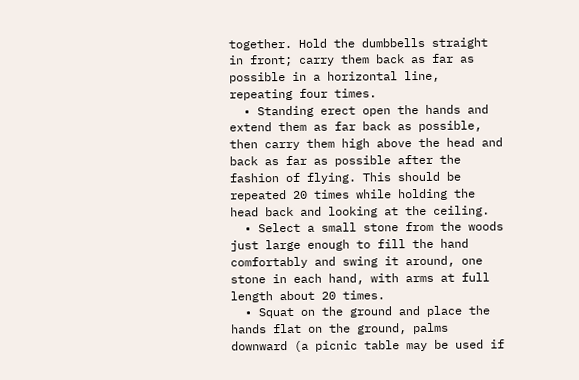together. Hold the dumbbells straight in front; carry them back as far as possible in a horizontal line, repeating four times.
  • Standing erect open the hands and extend them as far back as possible, then carry them high above the head and back as far as possible after the fashion of flying. This should be repeated 20 times while holding the head back and looking at the ceiling.
  • Select a small stone from the woods just large enough to fill the hand comfortably and swing it around, one stone in each hand, with arms at full length about 20 times.
  • Squat on the ground and place the hands flat on the ground, palms downward (a picnic table may be used if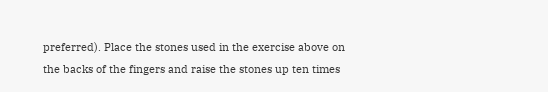preferred). Place the stones used in the exercise above on the backs of the fingers and raise the stones up ten times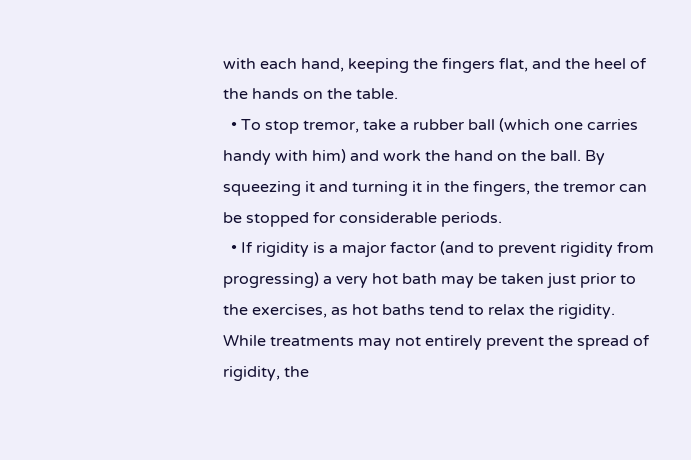with each hand, keeping the fingers flat, and the heel of the hands on the table.
  • To stop tremor, take a rubber ball (which one carries handy with him) and work the hand on the ball. By squeezing it and turning it in the fingers, the tremor can be stopped for considerable periods.
  • If rigidity is a major factor (and to prevent rigidity from progressing) a very hot bath may be taken just prior to the exercises, as hot baths tend to relax the rigidity. While treatments may not entirely prevent the spread of rigidity, the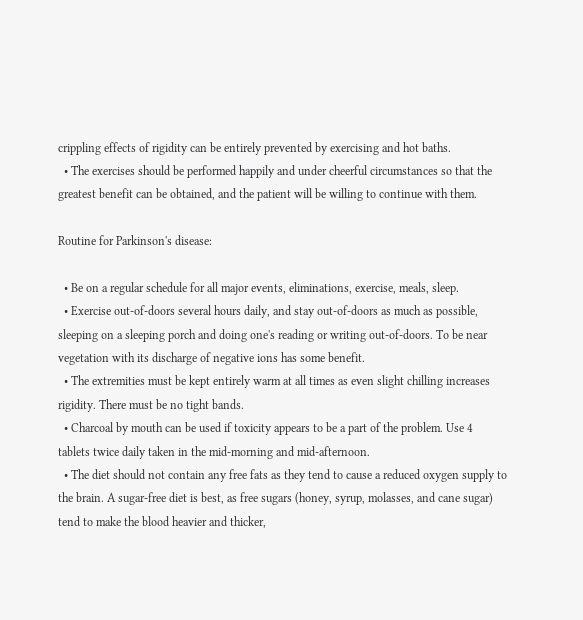crippling effects of rigidity can be entirely prevented by exercising and hot baths.
  • The exercises should be performed happily and under cheerful circumstances so that the greatest benefit can be obtained, and the patient will be willing to continue with them.

Routine for Parkinson's disease:

  • Be on a regular schedule for all major events, eliminations, exercise, meals, sleep.
  • Exercise out-of-doors several hours daily, and stay out-of-doors as much as possible, sleeping on a sleeping porch and doing one's reading or writing out-of-doors. To be near vegetation with its discharge of negative ions has some benefit.
  • The extremities must be kept entirely warm at all times as even slight chilling increases rigidity. There must be no tight bands.
  • Charcoal by mouth can be used if toxicity appears to be a part of the problem. Use 4 tablets twice daily taken in the mid-morning and mid-afternoon.
  • The diet should not contain any free fats as they tend to cause a reduced oxygen supply to the brain. A sugar-free diet is best, as free sugars (honey, syrup, molasses, and cane sugar) tend to make the blood heavier and thicker,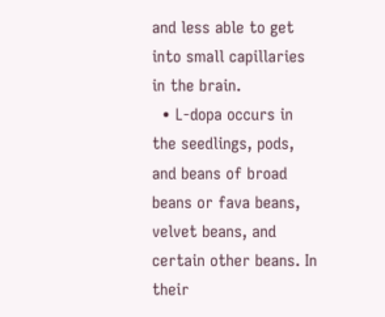and less able to get into small capillaries in the brain.
  • L-dopa occurs in the seedlings, pods, and beans of broad beans or fava beans, velvet beans, and certain other beans. In their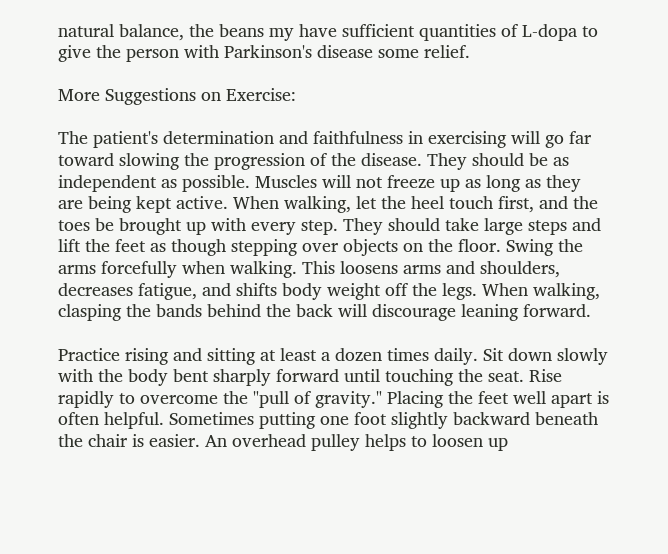natural balance, the beans my have sufficient quantities of L-dopa to give the person with Parkinson's disease some relief.

More Suggestions on Exercise:

The patient's determination and faithfulness in exercising will go far toward slowing the progression of the disease. They should be as independent as possible. Muscles will not freeze up as long as they are being kept active. When walking, let the heel touch first, and the toes be brought up with every step. They should take large steps and lift the feet as though stepping over objects on the floor. Swing the arms forcefully when walking. This loosens arms and shoulders, decreases fatigue, and shifts body weight off the legs. When walking, clasping the bands behind the back will discourage leaning forward.

Practice rising and sitting at least a dozen times daily. Sit down slowly with the body bent sharply forward until touching the seat. Rise rapidly to overcome the "pull of gravity." Placing the feet well apart is often helpful. Sometimes putting one foot slightly backward beneath the chair is easier. An overhead pulley helps to loosen up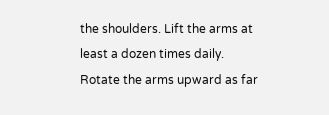the shoulders. Lift the arms at least a dozen times daily. Rotate the arms upward as far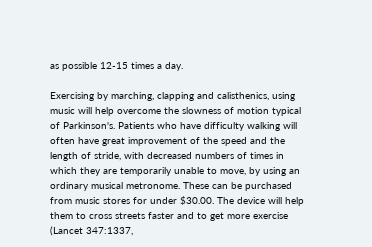as possible 12-15 times a day.

Exercising by marching, clapping and calisthenics, using music will help overcome the slowness of motion typical of Parkinson's. Patients who have difficulty walking will often have great improvement of the speed and the length of stride, with decreased numbers of times in which they are temporarily unable to move, by using an ordinary musical metronome. These can be purchased from music stores for under $30.00. The device will help them to cross streets faster and to get more exercise (Lancet 347:1337,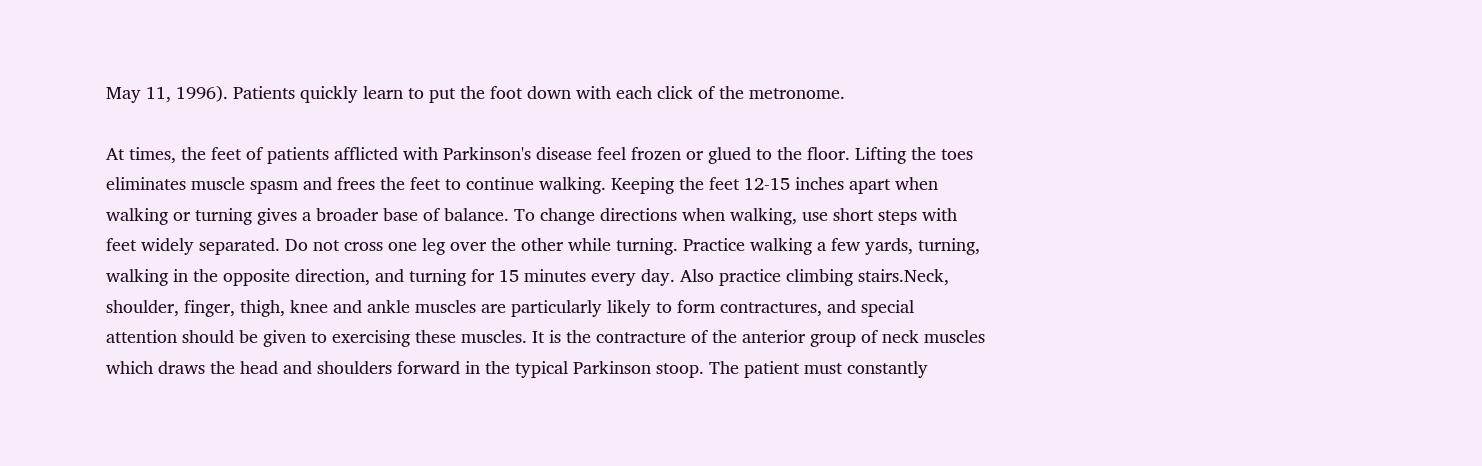May 11, 1996). Patients quickly learn to put the foot down with each click of the metronome.

At times, the feet of patients afflicted with Parkinson's disease feel frozen or glued to the floor. Lifting the toes eliminates muscle spasm and frees the feet to continue walking. Keeping the feet 12-15 inches apart when walking or turning gives a broader base of balance. To change directions when walking, use short steps with feet widely separated. Do not cross one leg over the other while turning. Practice walking a few yards, turning, walking in the opposite direction, and turning for 15 minutes every day. Also practice climbing stairs.Neck, shoulder, finger, thigh, knee and ankle muscles are particularly likely to form contractures, and special attention should be given to exercising these muscles. It is the contracture of the anterior group of neck muscles which draws the head and shoulders forward in the typical Parkinson stoop. The patient must constantly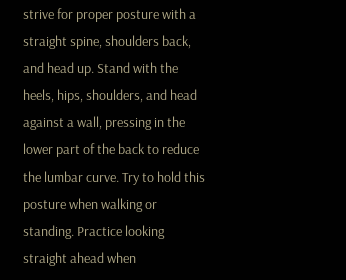strive for proper posture with a straight spine, shoulders back, and head up. Stand with the heels, hips, shoulders, and head against a wall, pressing in the lower part of the back to reduce the lumbar curve. Try to hold this posture when walking or standing. Practice looking straight ahead when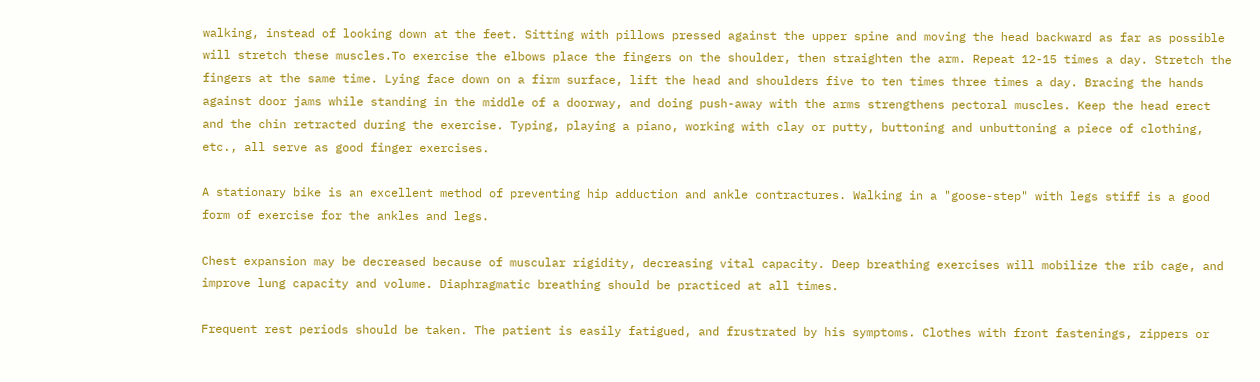walking, instead of looking down at the feet. Sitting with pillows pressed against the upper spine and moving the head backward as far as possible will stretch these muscles.To exercise the elbows place the fingers on the shoulder, then straighten the arm. Repeat 12-15 times a day. Stretch the fingers at the same time. Lying face down on a firm surface, lift the head and shoulders five to ten times three times a day. Bracing the hands against door jams while standing in the middle of a doorway, and doing push-away with the arms strengthens pectoral muscles. Keep the head erect and the chin retracted during the exercise. Typing, playing a piano, working with clay or putty, buttoning and unbuttoning a piece of clothing, etc., all serve as good finger exercises.

A stationary bike is an excellent method of preventing hip adduction and ankle contractures. Walking in a "goose-step" with legs stiff is a good form of exercise for the ankles and legs.

Chest expansion may be decreased because of muscular rigidity, decreasing vital capacity. Deep breathing exercises will mobilize the rib cage, and improve lung capacity and volume. Diaphragmatic breathing should be practiced at all times.

Frequent rest periods should be taken. The patient is easily fatigued, and frustrated by his symptoms. Clothes with front fastenings, zippers or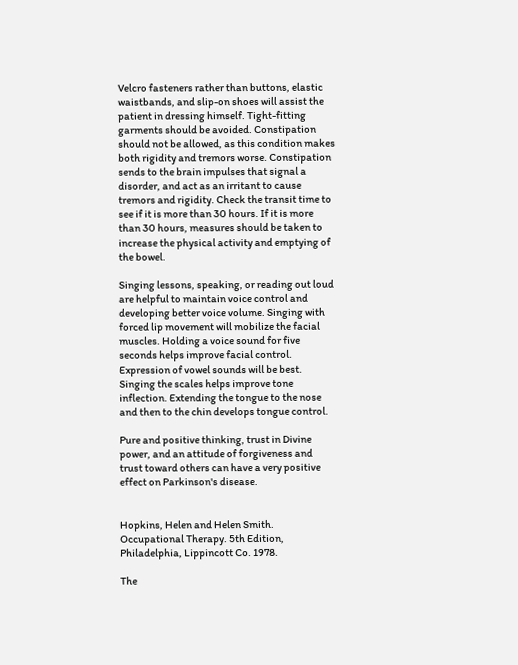Velcro fasteners rather than buttons, elastic waistbands, and slip-on shoes will assist the patient in dressing himself. Tight-fitting garments should be avoided. Constipation should not be allowed, as this condition makes both rigidity and tremors worse. Constipation sends to the brain impulses that signal a disorder, and act as an irritant to cause tremors and rigidity. Check the transit time to see if it is more than 30 hours. If it is more than 30 hours, measures should be taken to increase the physical activity and emptying of the bowel.

Singing lessons, speaking, or reading out loud are helpful to maintain voice control and developing better voice volume. Singing with forced lip movement will mobilize the facial muscles. Holding a voice sound for five seconds helps improve facial control. Expression of vowel sounds will be best. Singing the scales helps improve tone inflection. Extending the tongue to the nose and then to the chin develops tongue control.

Pure and positive thinking, trust in Divine power, and an attitude of forgiveness and trust toward others can have a very positive effect on Parkinson's disease.


Hopkins, Helen and Helen Smith. Occupational Therapy. 5th Edition, Philadelphia, Lippincott Co. 1978.

The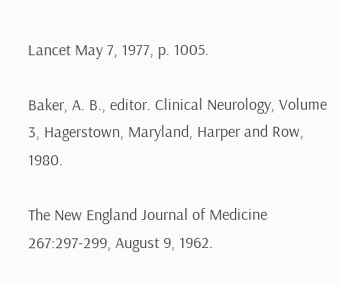Lancet May 7, 1977, p. 1005.

Baker, A. B., editor. Clinical Neurology, Volume 3, Hagerstown, Maryland, Harper and Row, 1980.

The New England Journal of Medicine 267:297-299, August 9, 1962.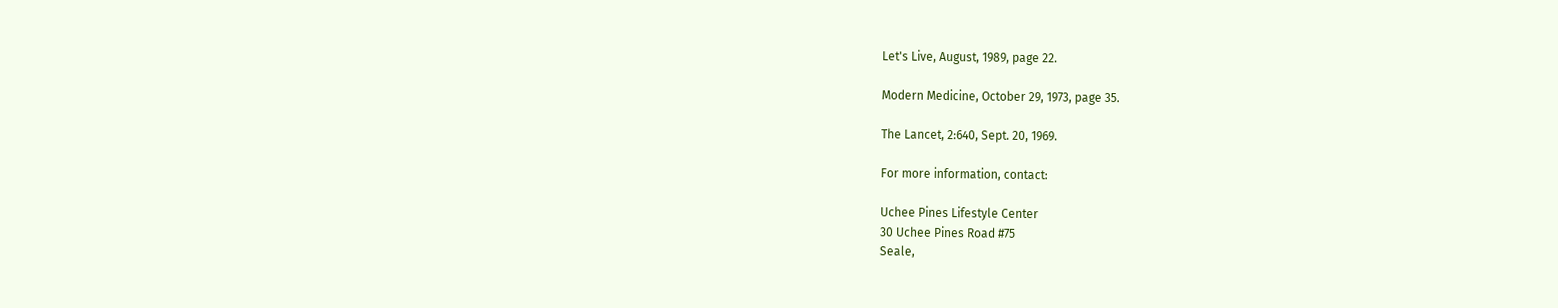Let's Live, August, 1989, page 22.

Modern Medicine, October 29, 1973, page 35.

The Lancet, 2:640, Sept. 20, 1969.

For more information, contact:

Uchee Pines Lifestyle Center
30 Uchee Pines Road #75
Seale,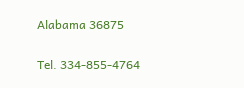Alabama 36875

Tel. 334-855-4764